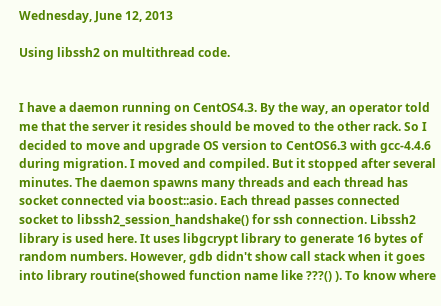Wednesday, June 12, 2013

Using libssh2 on multithread code.


I have a daemon running on CentOS4.3. By the way, an operator told me that the server it resides should be moved to the other rack. So I decided to move and upgrade OS version to CentOS6.3 with gcc-4.4.6 during migration. I moved and compiled. But it stopped after several minutes. The daemon spawns many threads and each thread has socket connected via boost::asio. Each thread passes connected socket to libssh2_session_handshake() for ssh connection. Libssh2 library is used here. It uses libgcrypt library to generate 16 bytes of random numbers. However, gdb didn't show call stack when it goes into library routine(showed function name like ???() ). To know where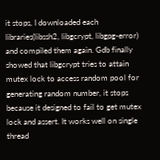it stops, I downloaded each libraries(libssh2, libgcrypt, libgpg-error) and compiled them again. Gdb finally showed that libgcrypt tries to attain mutex lock to access random pool for generating random number, it stops because it designed to fail to get mutex lock and assert. It works well on single thread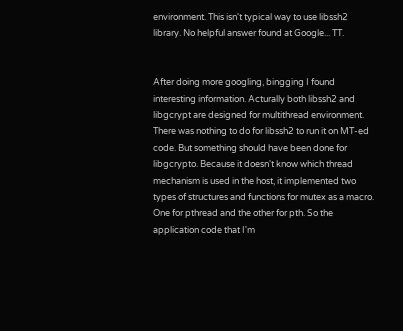environment. This isn't typical way to use libssh2 library. No helpful answer found at Google... TT.


After doing more googling, bingging I found interesting information. Acturally both libssh2 and libgcrypt are designed for multithread environment. There was nothing to do for libssh2 to run it on MT-ed code. But something should have been done for libgcrypto. Because it doesn't know which thread mechanism is used in the host, it implemented two types of structures and functions for mutex as a macro. One for pthread and the other for pth. So the application code that I'm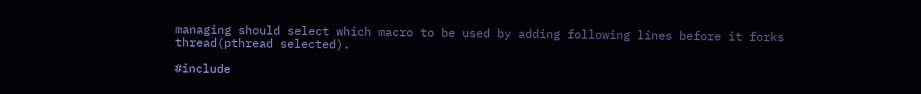managing should select which macro to be used by adding following lines before it forks thread(pthread selected).

#include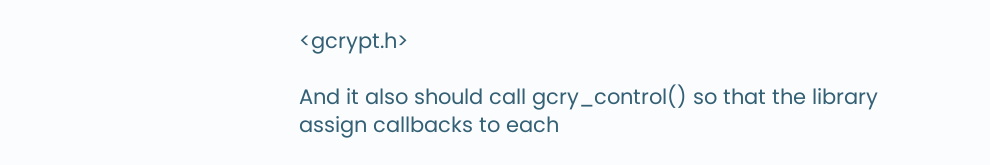<gcrypt.h>

And it also should call gcry_control() so that the library assign callbacks to each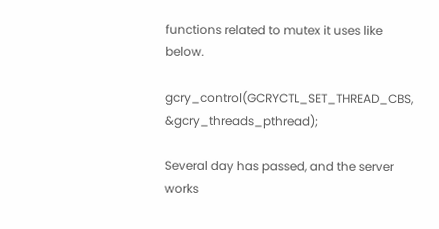functions related to mutex it uses like below.

gcry_control(GCRYCTL_SET_THREAD_CBS, &gcry_threads_pthread);

Several day has passed, and the server works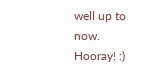well up to now. Hooray! :)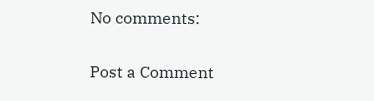No comments:

Post a Comment